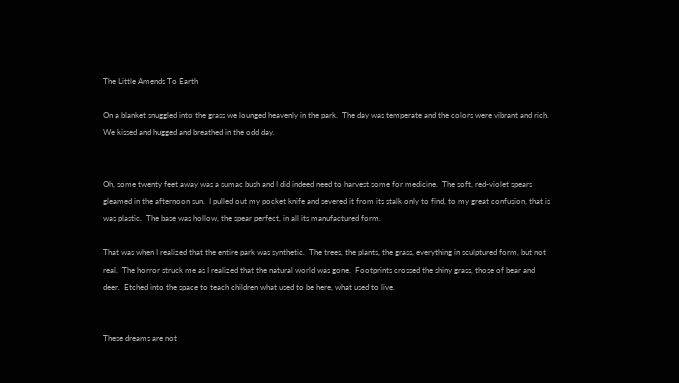The Little Amends To Earth

On a blanket snuggled into the grass we lounged heavenly in the park.  The day was temperate and the colors were vibrant and rich.  We kissed and hugged and breathed in the odd day.


Oh, some twenty feet away was a sumac bush and I did indeed need to harvest some for medicine.  The soft, red-violet spears gleamed in the afternoon sun.  I pulled out my pocket knife and severed it from its stalk only to find, to my great confusion, that is was plastic.  The base was hollow, the spear perfect, in all its manufactured form.

That was when I realized that the entire park was synthetic.  The trees, the plants, the grass, everything in sculptured form, but not real.  The horror struck me as I realized that the natural world was gone.  Footprints crossed the shiny grass, those of bear and deer.  Etched into the space to teach children what used to be here, what used to live.


These dreams are not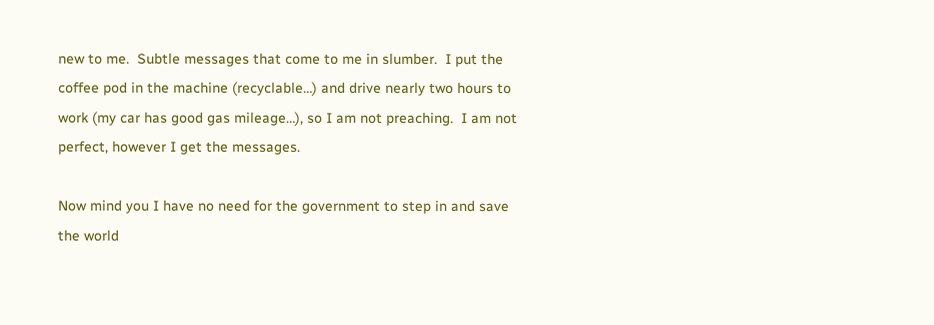new to me.  Subtle messages that come to me in slumber.  I put the coffee pod in the machine (recyclable…) and drive nearly two hours to work (my car has good gas mileage…), so I am not preaching.  I am not perfect, however I get the messages.

Now mind you I have no need for the government to step in and save the world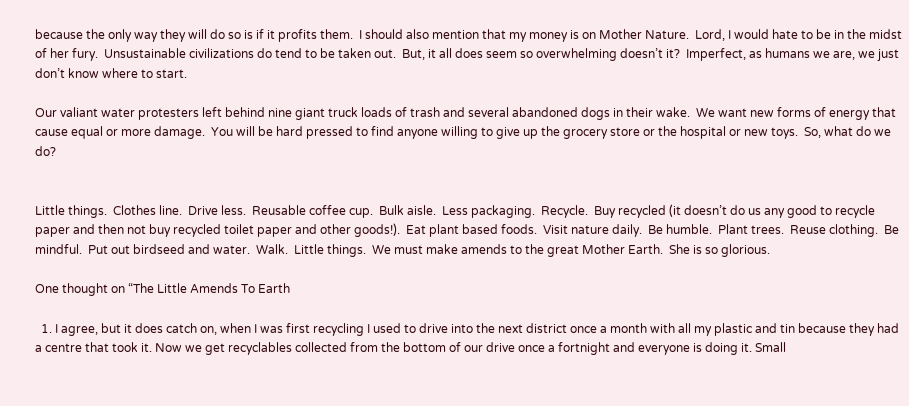because the only way they will do so is if it profits them.  I should also mention that my money is on Mother Nature.  Lord, I would hate to be in the midst of her fury.  Unsustainable civilizations do tend to be taken out.  But, it all does seem so overwhelming doesn’t it?  Imperfect, as humans we are, we just don’t know where to start.

Our valiant water protesters left behind nine giant truck loads of trash and several abandoned dogs in their wake.  We want new forms of energy that cause equal or more damage.  You will be hard pressed to find anyone willing to give up the grocery store or the hospital or new toys.  So, what do we do?


Little things.  Clothes line.  Drive less.  Reusable coffee cup.  Bulk aisle.  Less packaging.  Recycle.  Buy recycled (it doesn’t do us any good to recycle paper and then not buy recycled toilet paper and other goods!).  Eat plant based foods.  Visit nature daily.  Be humble.  Plant trees.  Reuse clothing.  Be mindful.  Put out birdseed and water.  Walk.  Little things.  We must make amends to the great Mother Earth.  She is so glorious.

One thought on “The Little Amends To Earth

  1. I agree, but it does catch on, when I was first recycling I used to drive into the next district once a month with all my plastic and tin because they had a centre that took it. Now we get recyclables collected from the bottom of our drive once a fortnight and everyone is doing it. Small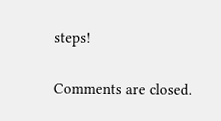steps!


Comments are closed.